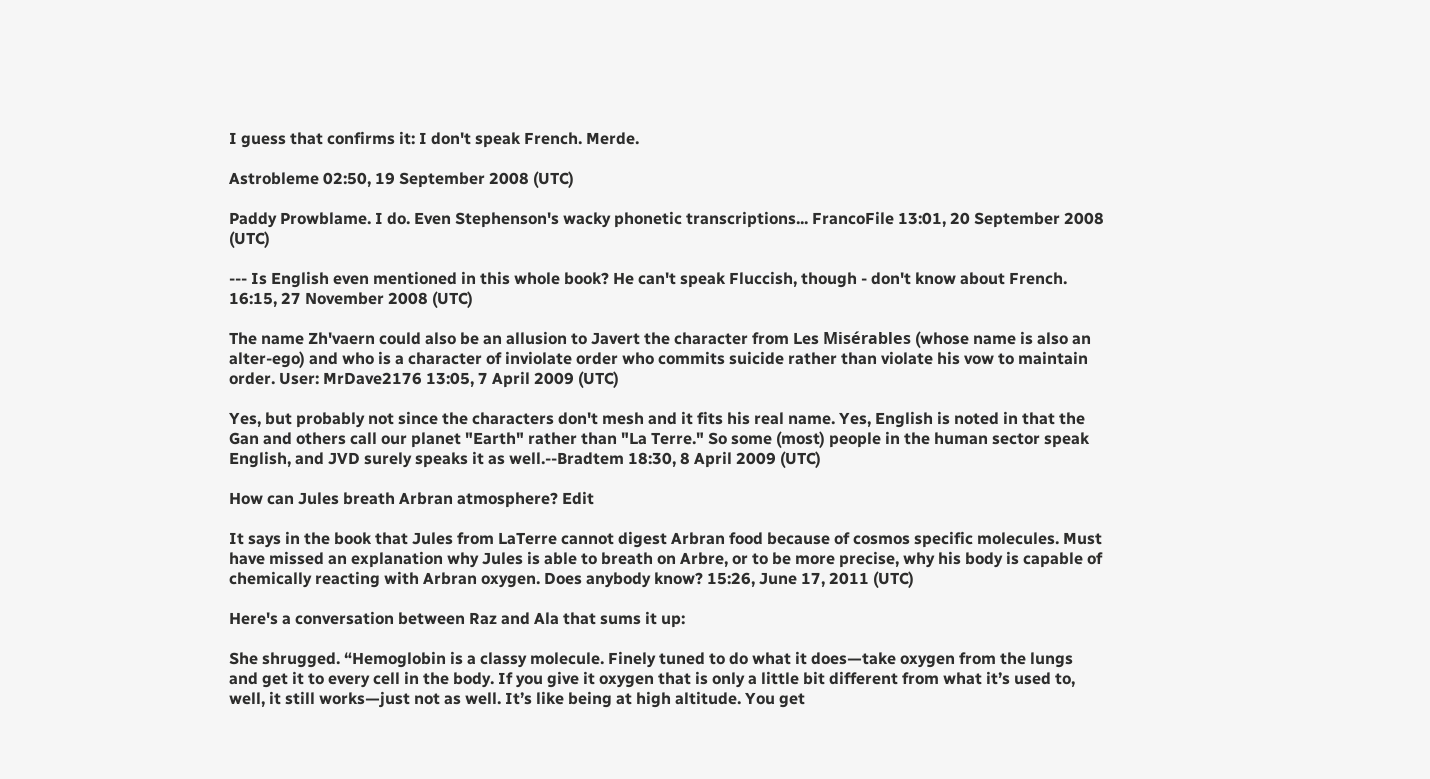I guess that confirms it: I don't speak French. Merde.

Astrobleme 02:50, 19 September 2008 (UTC)

Paddy Prowblame. I do. Even Stephenson's wacky phonetic transcriptions... FrancoFile 13:01, 20 September 2008 (UTC)

--- Is English even mentioned in this whole book? He can't speak Fluccish, though - don't know about French. 16:15, 27 November 2008 (UTC)

The name Zh'vaern could also be an allusion to Javert the character from Les Misérables (whose name is also an alter-ego) and who is a character of inviolate order who commits suicide rather than violate his vow to maintain order. User: MrDave2176 13:05, 7 April 2009 (UTC)

Yes, but probably not since the characters don't mesh and it fits his real name. Yes, English is noted in that the Gan and others call our planet "Earth" rather than "La Terre." So some (most) people in the human sector speak English, and JVD surely speaks it as well.--Bradtem 18:30, 8 April 2009 (UTC)

How can Jules breath Arbran atmosphere? Edit

It says in the book that Jules from LaTerre cannot digest Arbran food because of cosmos specific molecules. Must have missed an explanation why Jules is able to breath on Arbre, or to be more precise, why his body is capable of chemically reacting with Arbran oxygen. Does anybody know? 15:26, June 17, 2011 (UTC)

Here's a conversation between Raz and Ala that sums it up:

She shrugged. “Hemoglobin is a classy molecule. Finely tuned to do what it does—take oxygen from the lungs and get it to every cell in the body. If you give it oxygen that is only a little bit different from what it’s used to, well, it still works—just not as well. It’s like being at high altitude. You get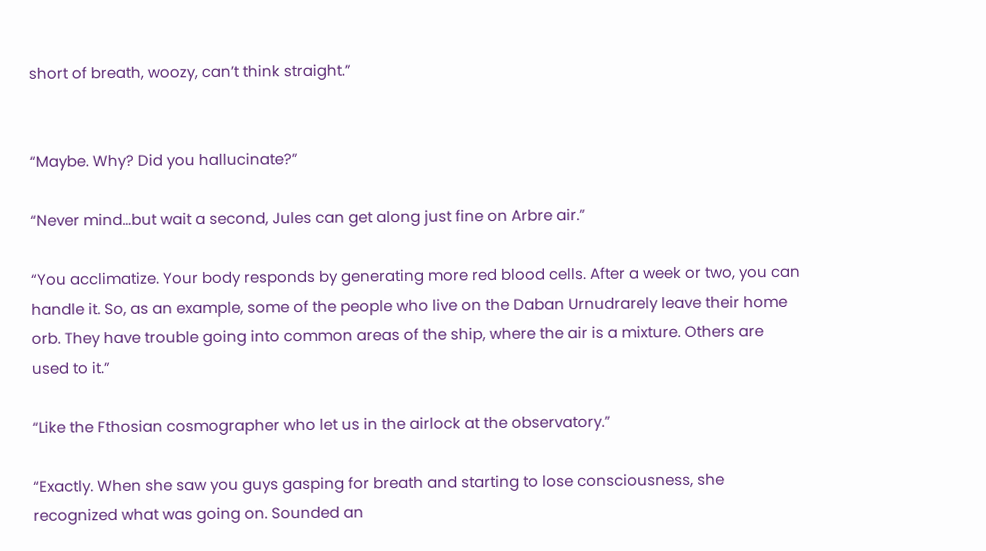short of breath, woozy, can’t think straight.”


“Maybe. Why? Did you hallucinate?”

“Never mind…but wait a second, Jules can get along just fine on Arbre air.”

“You acclimatize. Your body responds by generating more red blood cells. After a week or two, you can handle it. So, as an example, some of the people who live on the Daban Urnudrarely leave their home orb. They have trouble going into common areas of the ship, where the air is a mixture. Others are used to it.”

“Like the Fthosian cosmographer who let us in the airlock at the observatory.”

“Exactly. When she saw you guys gasping for breath and starting to lose consciousness, she recognized what was going on. Sounded an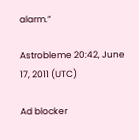alarm.”

Astrobleme 20:42, June 17, 2011 (UTC)

Ad blocker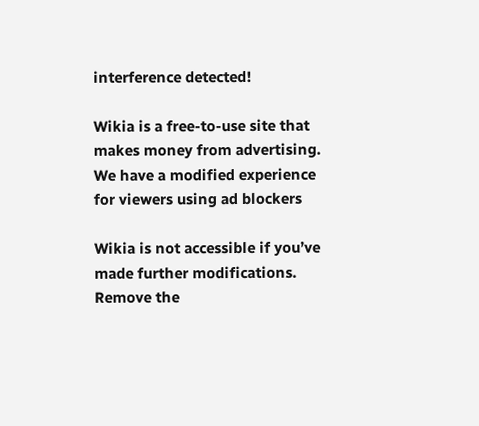interference detected!

Wikia is a free-to-use site that makes money from advertising. We have a modified experience for viewers using ad blockers

Wikia is not accessible if you’ve made further modifications. Remove the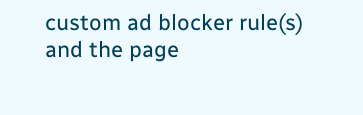custom ad blocker rule(s) and the page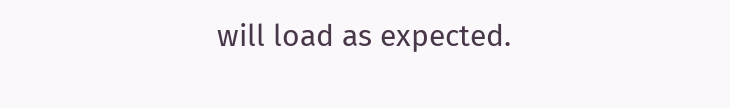will load as expected.